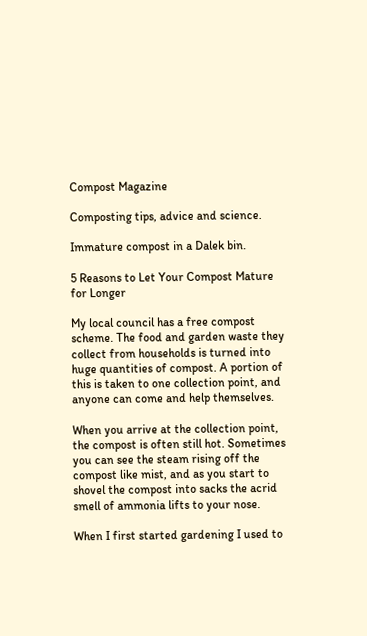Compost Magazine

Composting tips, advice and science.

Immature compost in a Dalek bin.

5 Reasons to Let Your Compost Mature for Longer

My local council has a free compost scheme. The food and garden waste they collect from households is turned into huge quantities of compost. A portion of this is taken to one collection point, and anyone can come and help themselves.

When you arrive at the collection point, the compost is often still hot. Sometimes you can see the steam rising off the compost like mist, and as you start to shovel the compost into sacks the acrid smell of ammonia lifts to your nose.

When I first started gardening I used to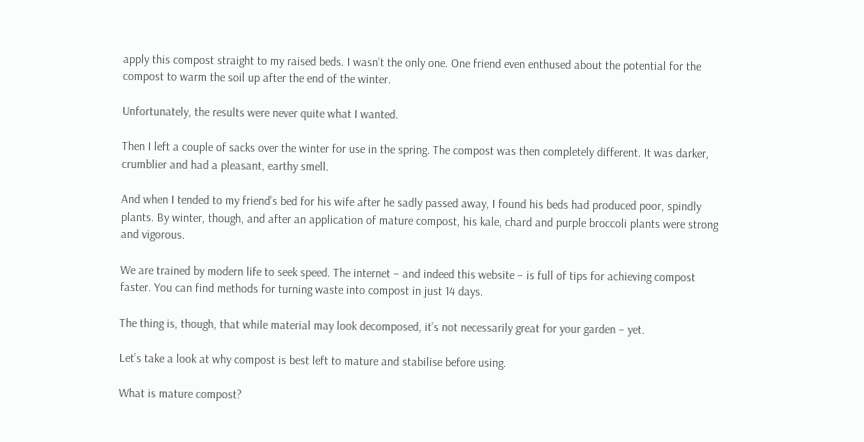apply this compost straight to my raised beds. I wasn’t the only one. One friend even enthused about the potential for the compost to warm the soil up after the end of the winter.

Unfortunately, the results were never quite what I wanted.

Then I left a couple of sacks over the winter for use in the spring. The compost was then completely different. It was darker, crumblier and had a pleasant, earthy smell.

And when I tended to my friend’s bed for his wife after he sadly passed away, I found his beds had produced poor, spindly plants. By winter, though, and after an application of mature compost, his kale, chard and purple broccoli plants were strong and vigorous.

We are trained by modern life to seek speed. The internet – and indeed this website – is full of tips for achieving compost faster. You can find methods for turning waste into compost in just 14 days.

The thing is, though, that while material may look decomposed, it’s not necessarily great for your garden – yet.

Let’s take a look at why compost is best left to mature and stabilise before using.

What is mature compost?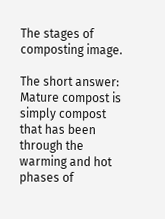The stages of composting image.

The short answer: Mature compost is simply compost that has been through the warming and hot phases of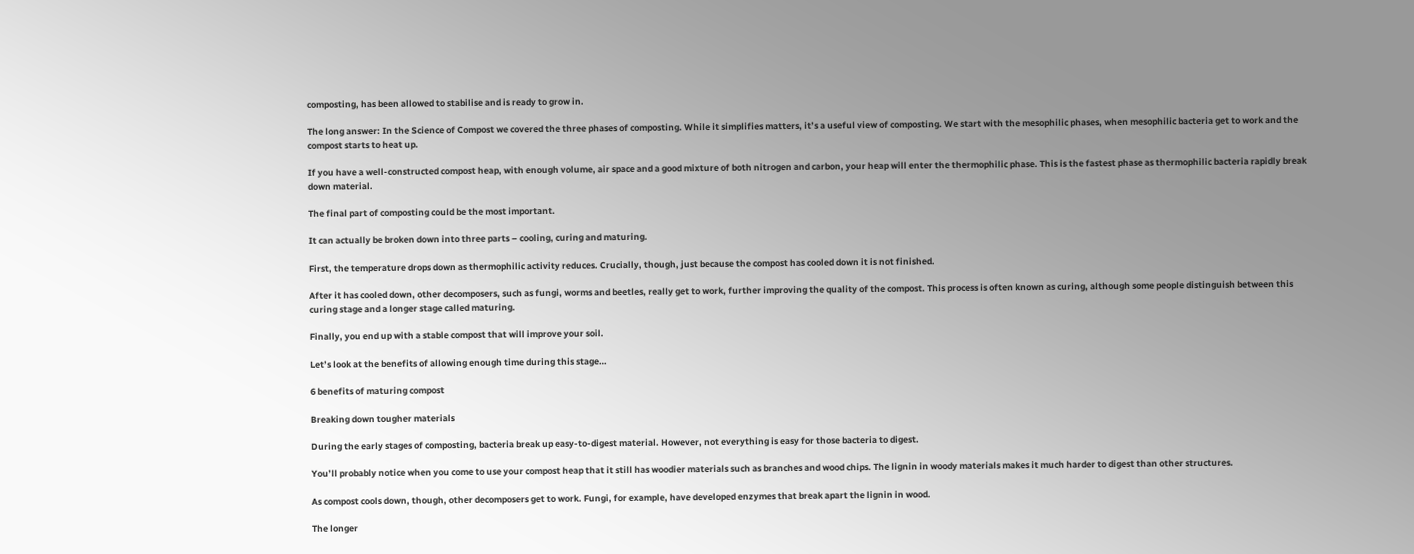composting, has been allowed to stabilise and is ready to grow in.

The long answer: In the Science of Compost we covered the three phases of composting. While it simplifies matters, it’s a useful view of composting. We start with the mesophilic phases, when mesophilic bacteria get to work and the compost starts to heat up.

If you have a well-constructed compost heap, with enough volume, air space and a good mixture of both nitrogen and carbon, your heap will enter the thermophilic phase. This is the fastest phase as thermophilic bacteria rapidly break down material.

The final part of composting could be the most important.

It can actually be broken down into three parts – cooling, curing and maturing.

First, the temperature drops down as thermophilic activity reduces. Crucially, though, just because the compost has cooled down it is not finished.

After it has cooled down, other decomposers, such as fungi, worms and beetles, really get to work, further improving the quality of the compost. This process is often known as curing, although some people distinguish between this curing stage and a longer stage called maturing.

Finally, you end up with a stable compost that will improve your soil.

Let’s look at the benefits of allowing enough time during this stage…

6 benefits of maturing compost

Breaking down tougher materials

During the early stages of composting, bacteria break up easy-to-digest material. However, not everything is easy for those bacteria to digest.

You’ll probably notice when you come to use your compost heap that it still has woodier materials such as branches and wood chips. The lignin in woody materials makes it much harder to digest than other structures.

As compost cools down, though, other decomposers get to work. Fungi, for example, have developed enzymes that break apart the lignin in wood.

The longer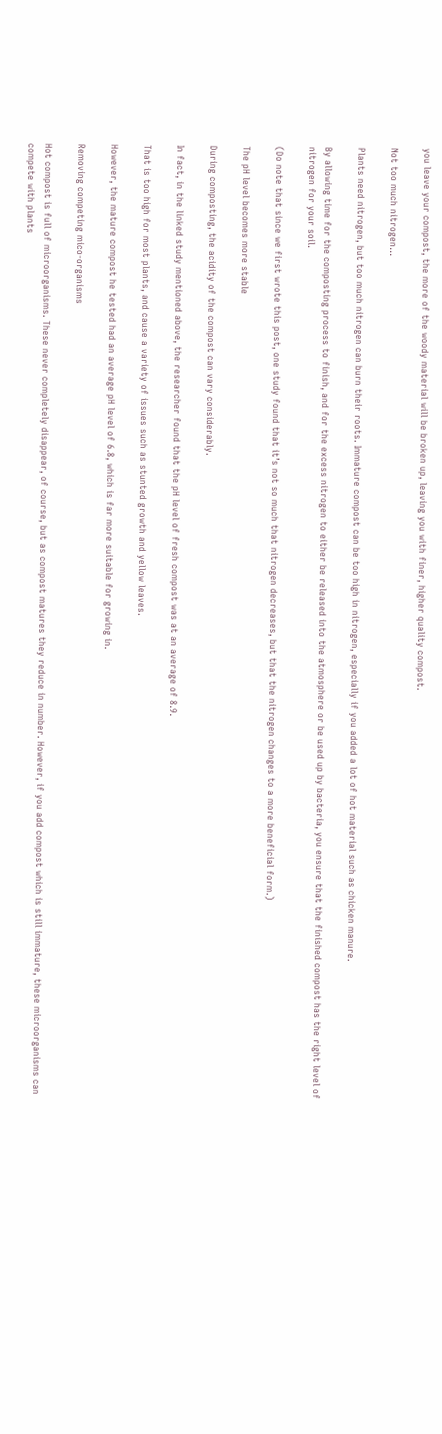you leave your compost, the more of the woody material will be broken up, leaving you with finer, higher quality compost.

Not too much nitrogen…

Plants need nitrogen, but too much nitrogen can burn their roots. Immature compost can be too high in nitrogen, especially if you added a lot of hot material such as chicken manure.

By allowing time for the composting process to finish, and for the excess nitrogen to either be released into the atmosphere or be used up by bacteria, you ensure that the finished compost has the right level of nitrogen for your soil.

(Do note that since we first wrote this post, one study found that it’s not so much that nitrogen decreases, but that the nitrogen changes to a more beneficial form.)

The pH level becomes more stable

During composting, the acidity of the compost can vary considerably.

In fact, in the linked study mentioned above, the researcher found that the pH level of fresh compost was at an average of 8.9.

That is too high for most plants, and cause a variety of issues such as stunted growth and yellow leaves.

However, the mature compost he tested had an average pH level of 6.8, which is far more suitable for growing in.

Removing competing mico-organisms

Hot compost is full of microorganisms. These never completely disappear, of course, but as compost matures they reduce in number. However, if you add compost which is still immature, these microorganisms can compete with plants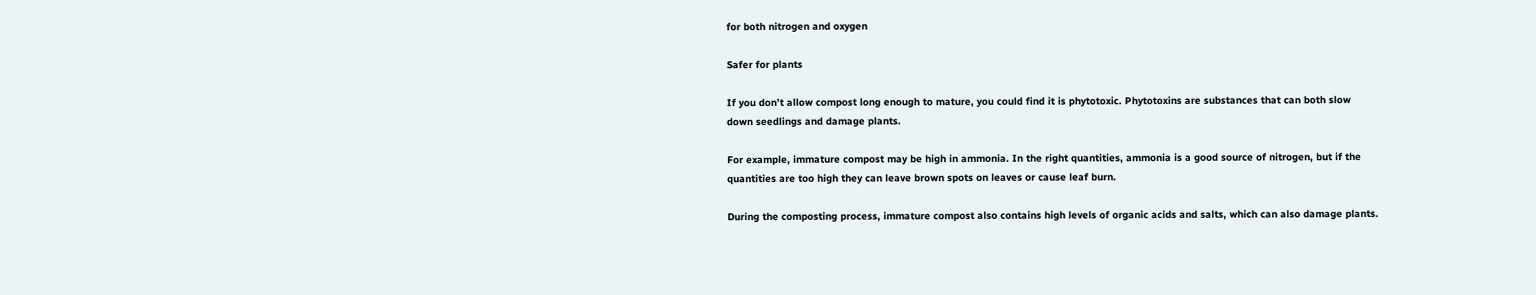for both nitrogen and oxygen

Safer for plants

If you don’t allow compost long enough to mature, you could find it is phytotoxic. Phytotoxins are substances that can both slow down seedlings and damage plants.

For example, immature compost may be high in ammonia. In the right quantities, ammonia is a good source of nitrogen, but if the quantities are too high they can leave brown spots on leaves or cause leaf burn.

During the composting process, immature compost also contains high levels of organic acids and salts, which can also damage plants.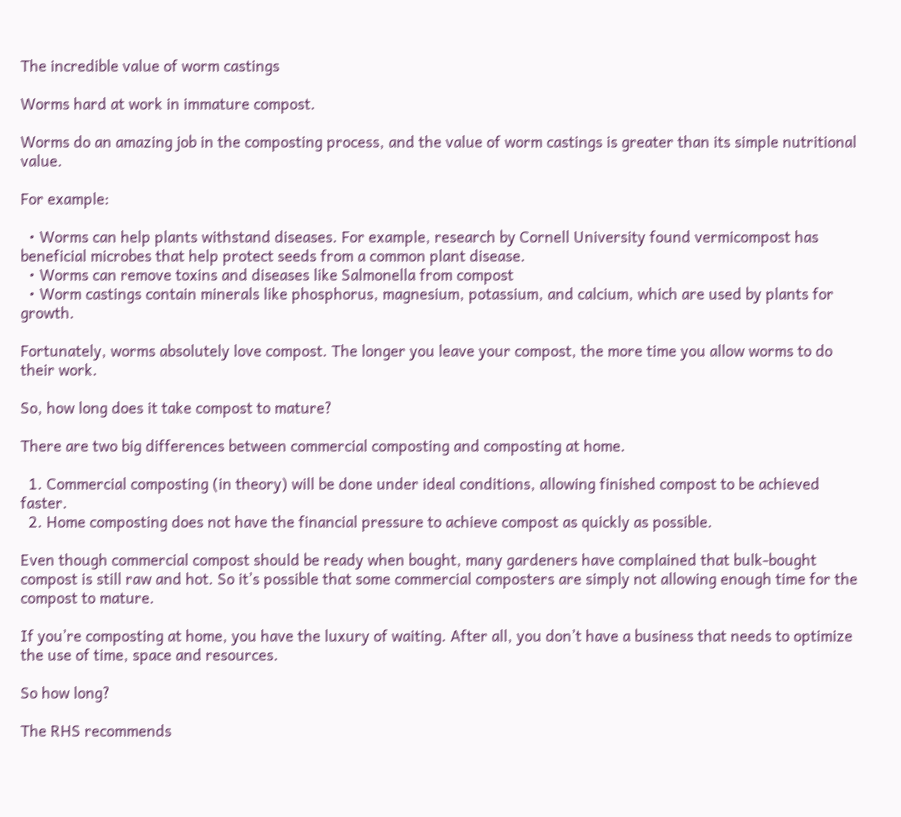The incredible value of worm castings

Worms hard at work in immature compost.

Worms do an amazing job in the composting process, and the value of worm castings is greater than its simple nutritional value.

For example:

  • Worms can help plants withstand diseases. For example, research by Cornell University found vermicompost has beneficial microbes that help protect seeds from a common plant disease.
  • Worms can remove toxins and diseases like Salmonella from compost
  • Worm castings contain minerals like phosphorus, magnesium, potassium, and calcium, which are used by plants for growth.

Fortunately, worms absolutely love compost. The longer you leave your compost, the more time you allow worms to do their work.

So, how long does it take compost to mature?

There are two big differences between commercial composting and composting at home.

  1. Commercial composting (in theory) will be done under ideal conditions, allowing finished compost to be achieved faster.
  2. Home composting does not have the financial pressure to achieve compost as quickly as possible.

Even though commercial compost should be ready when bought, many gardeners have complained that bulk-bought compost is still raw and hot. So it’s possible that some commercial composters are simply not allowing enough time for the compost to mature.

If you’re composting at home, you have the luxury of waiting. After all, you don’t have a business that needs to optimize the use of time, space and resources.

So how long?

The RHS recommends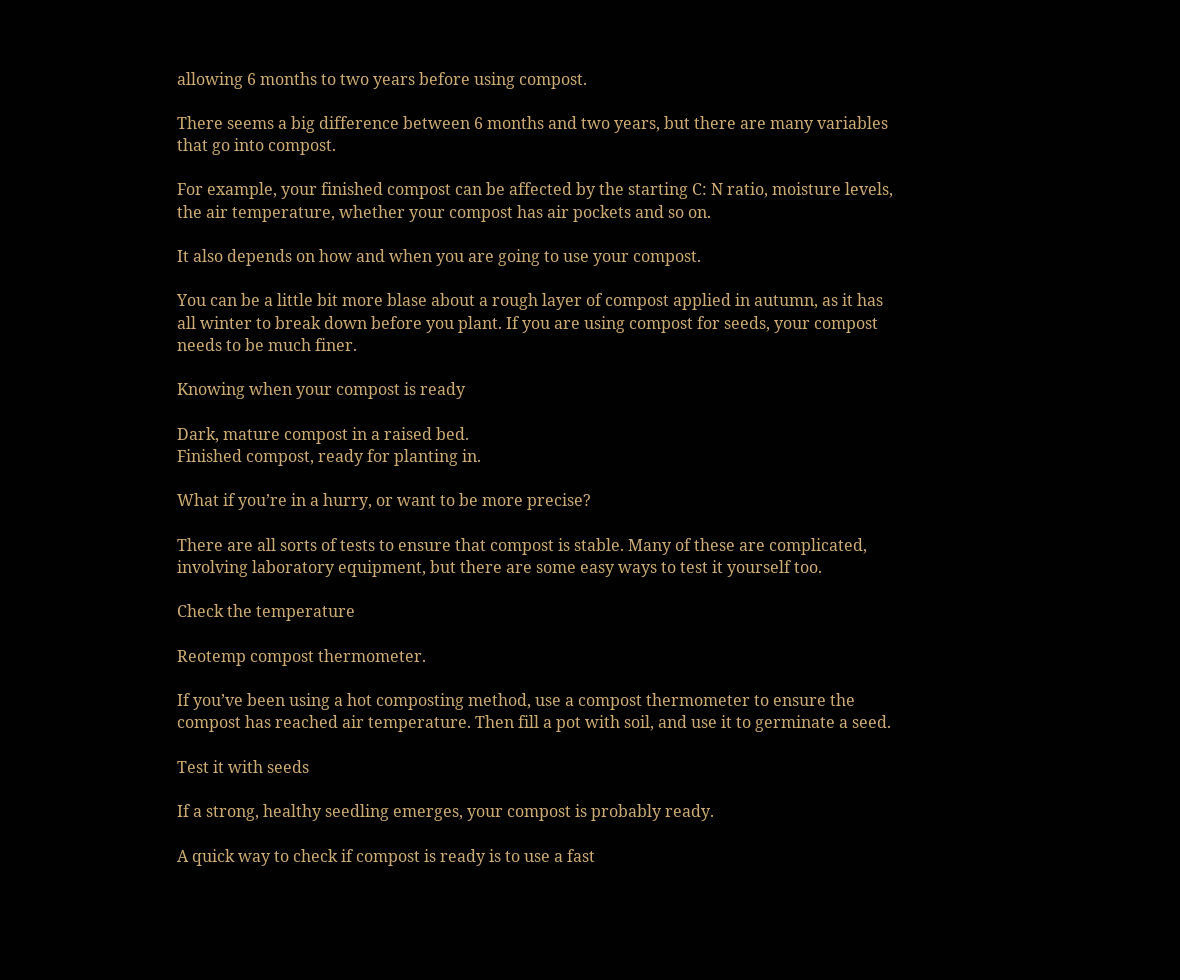allowing 6 months to two years before using compost.

There seems a big difference between 6 months and two years, but there are many variables that go into compost.

For example, your finished compost can be affected by the starting C: N ratio, moisture levels, the air temperature, whether your compost has air pockets and so on.

It also depends on how and when you are going to use your compost.

You can be a little bit more blase about a rough layer of compost applied in autumn, as it has all winter to break down before you plant. If you are using compost for seeds, your compost needs to be much finer.

Knowing when your compost is ready

Dark, mature compost in a raised bed.
Finished compost, ready for planting in.

What if you’re in a hurry, or want to be more precise?

There are all sorts of tests to ensure that compost is stable. Many of these are complicated, involving laboratory equipment, but there are some easy ways to test it yourself too.

Check the temperature

Reotemp compost thermometer.

If you’ve been using a hot composting method, use a compost thermometer to ensure the compost has reached air temperature. Then fill a pot with soil, and use it to germinate a seed.

Test it with seeds

If a strong, healthy seedling emerges, your compost is probably ready.

A quick way to check if compost is ready is to use a fast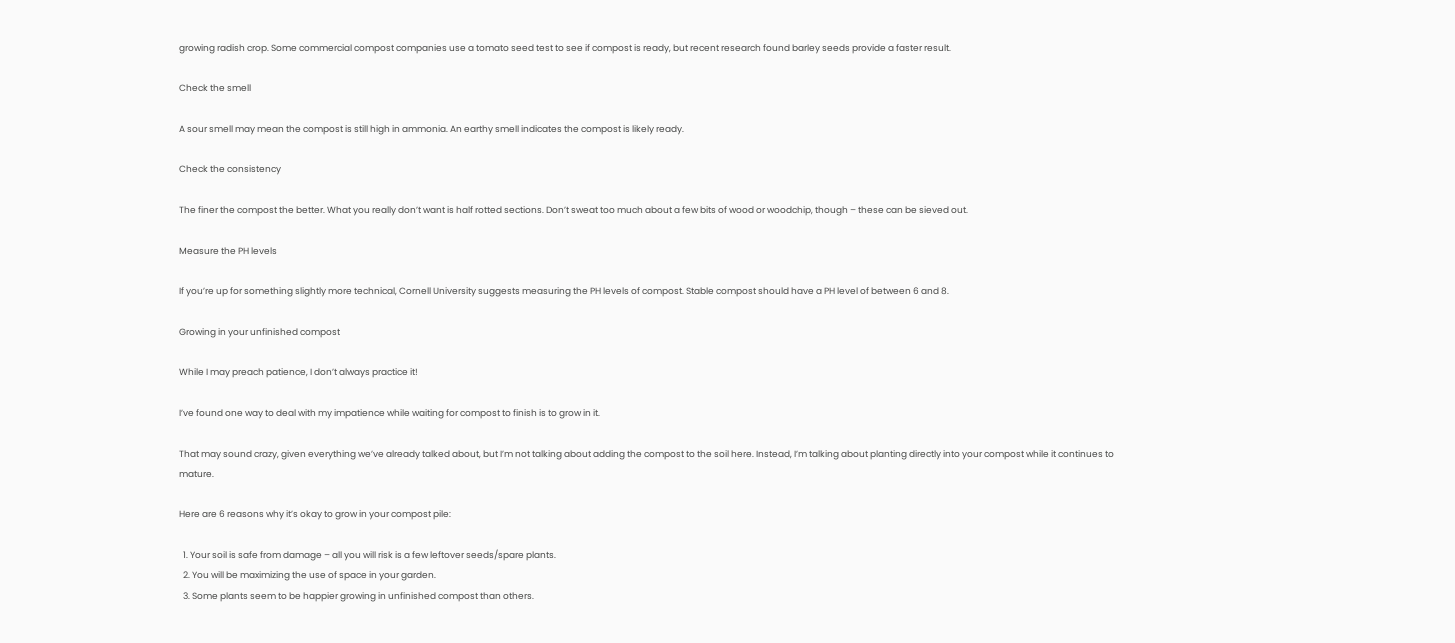growing radish crop. Some commercial compost companies use a tomato seed test to see if compost is ready, but recent research found barley seeds provide a faster result.

Check the smell

A sour smell may mean the compost is still high in ammonia. An earthy smell indicates the compost is likely ready.

Check the consistency

The finer the compost the better. What you really don’t want is half rotted sections. Don’t sweat too much about a few bits of wood or woodchip, though – these can be sieved out.

Measure the PH levels

If you’re up for something slightly more technical, Cornell University suggests measuring the PH levels of compost. Stable compost should have a PH level of between 6 and 8.

Growing in your unfinished compost

While I may preach patience, I don’t always practice it!

I’ve found one way to deal with my impatience while waiting for compost to finish is to grow in it.

That may sound crazy, given everything we’ve already talked about, but I’m not talking about adding the compost to the soil here. Instead, I’m talking about planting directly into your compost while it continues to mature.

Here are 6 reasons why it’s okay to grow in your compost pile:

  1. Your soil is safe from damage – all you will risk is a few leftover seeds/spare plants.
  2. You will be maximizing the use of space in your garden.
  3. Some plants seem to be happier growing in unfinished compost than others.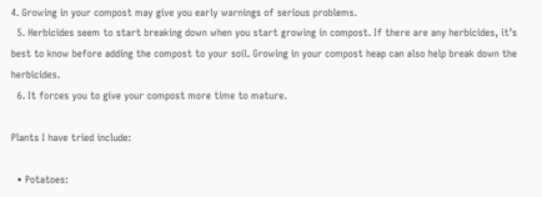4. Growing in your compost may give you early warnings of serious problems.
  5. Herbicides seem to start breaking down when you start growing in compost. If there are any herbicides, it’s best to know before adding the compost to your soil. Growing in your compost heap can also help break down the herbicides.
  6. It forces you to give your compost more time to mature.

Plants I have tried include:

  • Potatoes: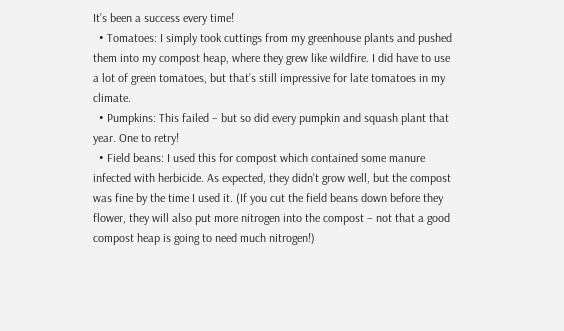It’s been a success every time!
  • Tomatoes: I simply took cuttings from my greenhouse plants and pushed them into my compost heap, where they grew like wildfire. I did have to use a lot of green tomatoes, but that’s still impressive for late tomatoes in my climate.
  • Pumpkins: This failed – but so did every pumpkin and squash plant that year. One to retry!
  • Field beans: I used this for compost which contained some manure infected with herbicide. As expected, they didn’t grow well, but the compost was fine by the time I used it. (If you cut the field beans down before they flower, they will also put more nitrogen into the compost – not that a good compost heap is going to need much nitrogen!)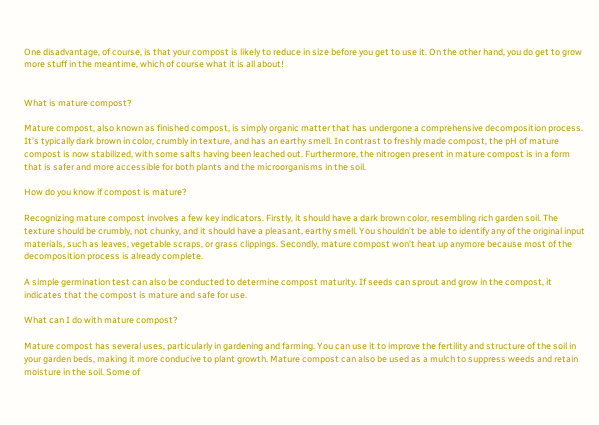One disadvantage, of course, is that your compost is likely to reduce in size before you get to use it. On the other hand, you do get to grow more stuff in the meantime, which of course what it is all about!


What is mature compost?

Mature compost, also known as finished compost, is simply organic matter that has undergone a comprehensive decomposition process. It’s typically dark brown in color, crumbly in texture, and has an earthy smell. In contrast to freshly made compost, the pH of mature compost is now stabilized, with some salts having been leached out. Furthermore, the nitrogen present in mature compost is in a form that is safer and more accessible for both plants and the microorganisms in the soil.

How do you know if compost is mature?

Recognizing mature compost involves a few key indicators. Firstly, it should have a dark brown color, resembling rich garden soil. The texture should be crumbly, not chunky, and it should have a pleasant, earthy smell. You shouldn’t be able to identify any of the original input materials, such as leaves, vegetable scraps, or grass clippings. Secondly, mature compost won’t heat up anymore because most of the decomposition process is already complete.

A simple germination test can also be conducted to determine compost maturity. If seeds can sprout and grow in the compost, it indicates that the compost is mature and safe for use.

What can I do with mature compost?

Mature compost has several uses, particularly in gardening and farming. You can use it to improve the fertility and structure of the soil in your garden beds, making it more conducive to plant growth. Mature compost can also be used as a mulch to suppress weeds and retain moisture in the soil. Some of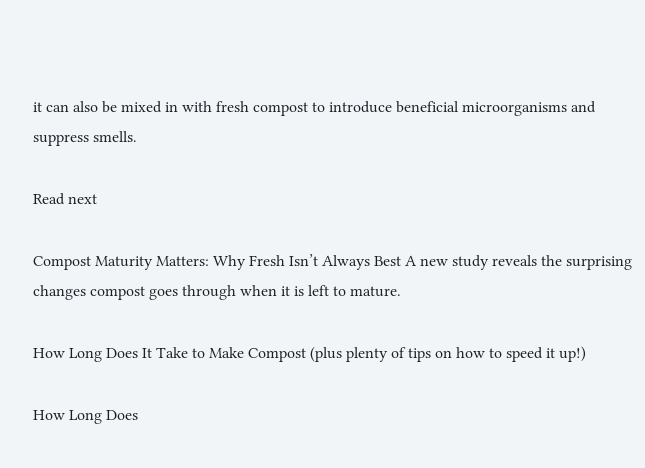it can also be mixed in with fresh compost to introduce beneficial microorganisms and suppress smells.

Read next

Compost Maturity Matters: Why Fresh Isn’t Always Best A new study reveals the surprising changes compost goes through when it is left to mature.

How Long Does It Take to Make Compost (plus plenty of tips on how to speed it up!)

How Long Does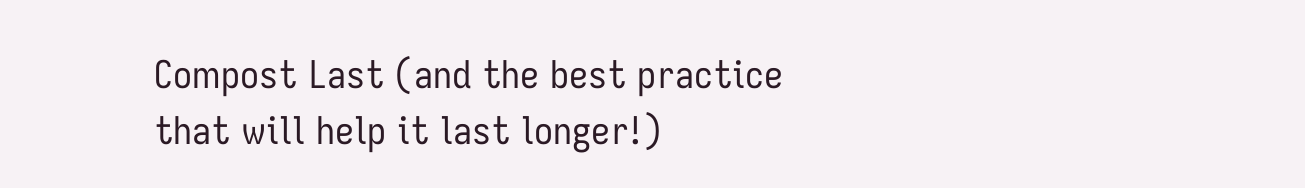Compost Last (and the best practice that will help it last longer!)